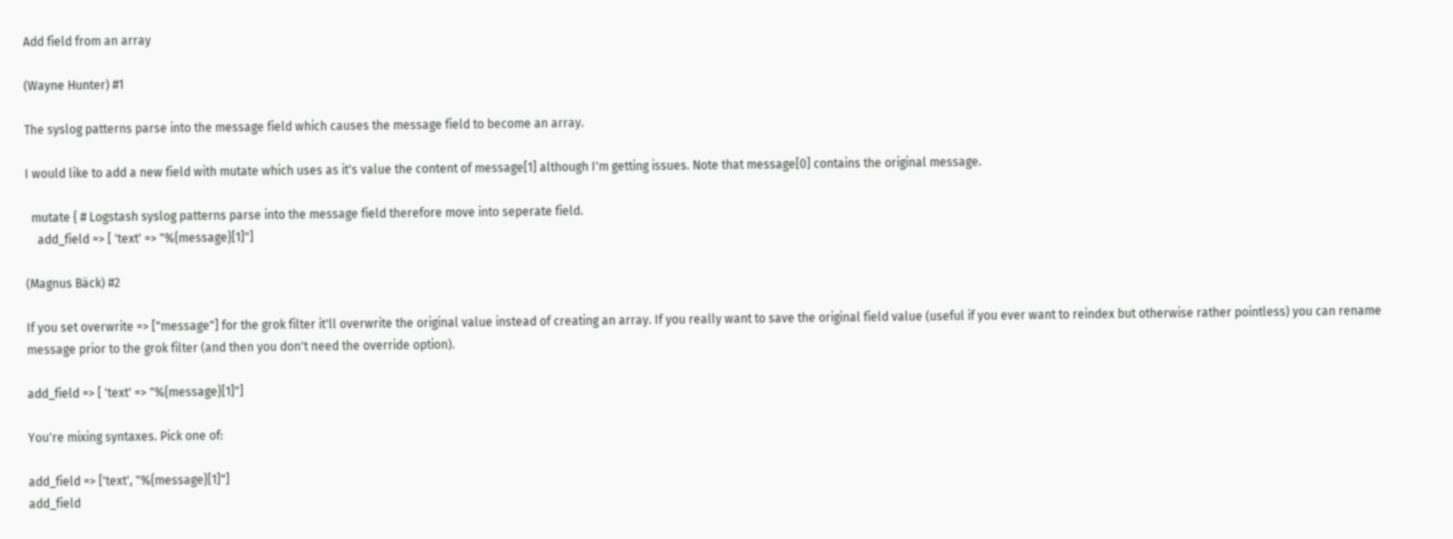Add field from an array

(Wayne Hunter) #1

The syslog patterns parse into the message field which causes the message field to become an array.

I would like to add a new field with mutate which uses as it's value the content of message[1] although I'm getting issues. Note that message[0] contains the original message.

  mutate { # Logstash syslog patterns parse into the message field therefore move into seperate field.
    add_field => [ 'text' => "%{message}[1]"]

(Magnus Bäck) #2

If you set overwrite => ["message"] for the grok filter it'll overwrite the original value instead of creating an array. If you really want to save the original field value (useful if you ever want to reindex but otherwise rather pointless) you can rename message prior to the grok filter (and then you don't need the override option).

add_field => [ 'text' => "%{message}[1]"]

You're mixing syntaxes. Pick one of:

add_field => ['text', "%{message}[1]"]
add_field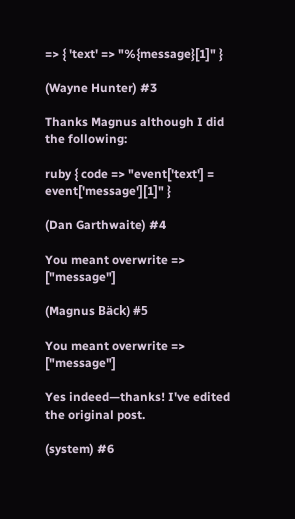=> { 'text' => "%{message}[1]" }

(Wayne Hunter) #3

Thanks Magnus although I did the following:

ruby { code => "event['text'] = event['message'][1]" }

(Dan Garthwaite) #4

You meant overwrite => ["message"]

(Magnus Bäck) #5

You meant overwrite => ["message"]

Yes indeed—thanks! I've edited the original post.

(system) #6